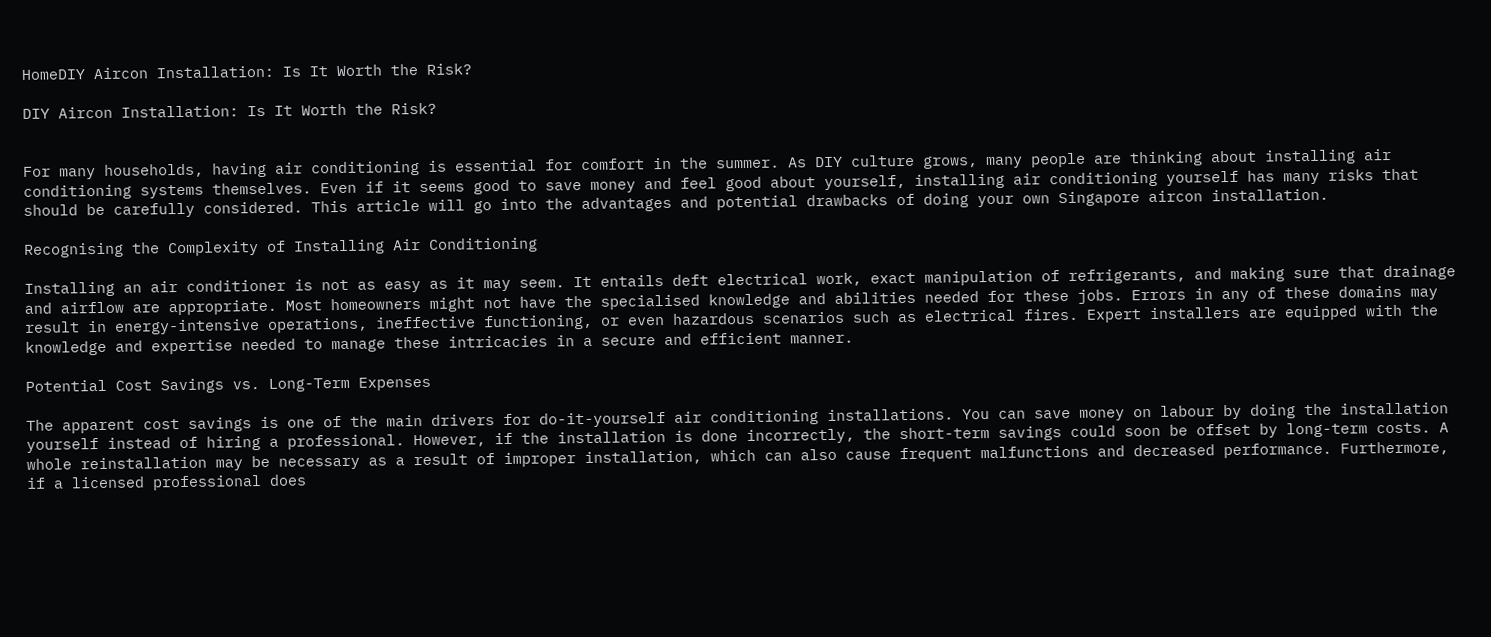HomeDIY Aircon Installation: Is It Worth the Risk?

DIY Aircon Installation: Is It Worth the Risk?


For many households, having air conditioning is essential for comfort in the summer. As DIY culture grows, many people are thinking about installing air conditioning systems themselves. Even if it seems good to save money and feel good about yourself, installing air conditioning yourself has many risks that should be carefully considered. This article will go into the advantages and potential drawbacks of doing your own Singapore aircon installation.

Recognising the Complexity of Installing Air Conditioning

Installing an air conditioner is not as easy as it may seem. It entails deft electrical work, exact manipulation of refrigerants, and making sure that drainage and airflow are appropriate. Most homeowners might not have the specialised knowledge and abilities needed for these jobs. Errors in any of these domains may result in energy-intensive operations, ineffective functioning, or even hazardous scenarios such as electrical fires. Expert installers are equipped with the knowledge and expertise needed to manage these intricacies in a secure and efficient manner.

Potential Cost Savings vs. Long-Term Expenses

The apparent cost savings is one of the main drivers for do-it-yourself air conditioning installations. You can save money on labour by doing the installation yourself instead of hiring a professional. However, if the installation is done incorrectly, the short-term savings could soon be offset by long-term costs. A whole reinstallation may be necessary as a result of improper installation, which can also cause frequent malfunctions and decreased performance. Furthermore, if a licensed professional does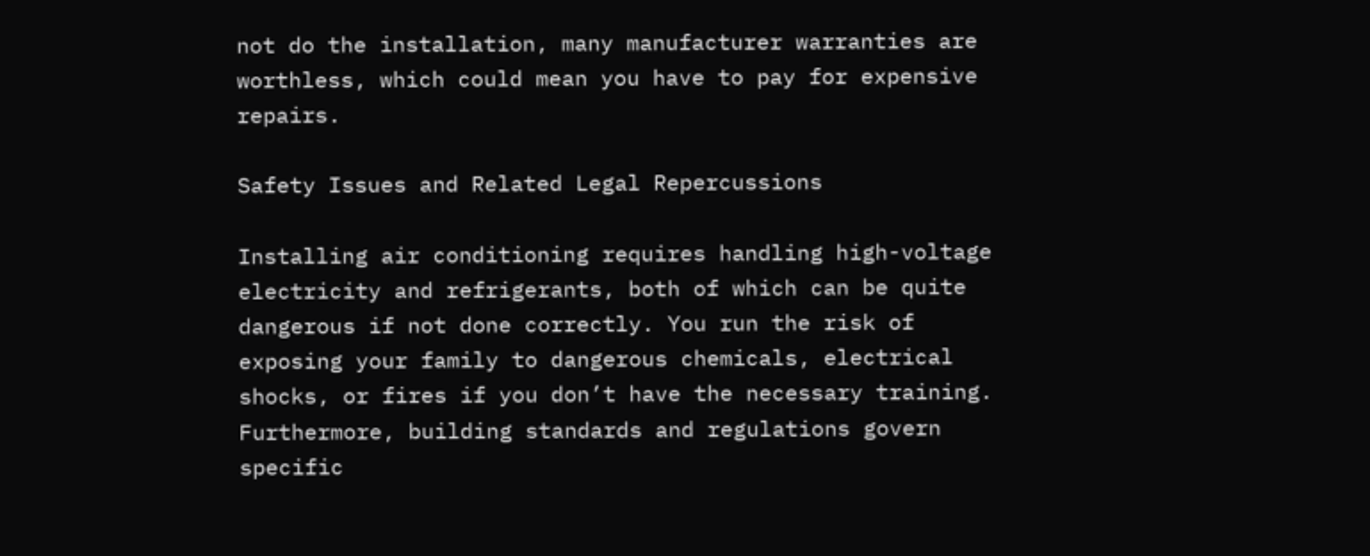not do the installation, many manufacturer warranties are worthless, which could mean you have to pay for expensive repairs.

Safety Issues and Related Legal Repercussions

Installing air conditioning requires handling high-voltage electricity and refrigerants, both of which can be quite dangerous if not done correctly. You run the risk of exposing your family to dangerous chemicals, electrical shocks, or fires if you don’t have the necessary training. Furthermore, building standards and regulations govern specific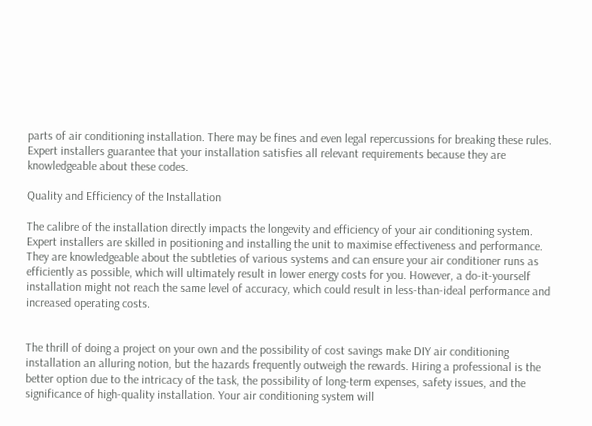parts of air conditioning installation. There may be fines and even legal repercussions for breaking these rules. Expert installers guarantee that your installation satisfies all relevant requirements because they are knowledgeable about these codes.

Quality and Efficiency of the Installation

The calibre of the installation directly impacts the longevity and efficiency of your air conditioning system. Expert installers are skilled in positioning and installing the unit to maximise effectiveness and performance. They are knowledgeable about the subtleties of various systems and can ensure your air conditioner runs as efficiently as possible, which will ultimately result in lower energy costs for you. However, a do-it-yourself installation might not reach the same level of accuracy, which could result in less-than-ideal performance and increased operating costs.


The thrill of doing a project on your own and the possibility of cost savings make DIY air conditioning installation an alluring notion, but the hazards frequently outweigh the rewards. Hiring a professional is the better option due to the intricacy of the task, the possibility of long-term expenses, safety issues, and the significance of high-quality installation. Your air conditioning system will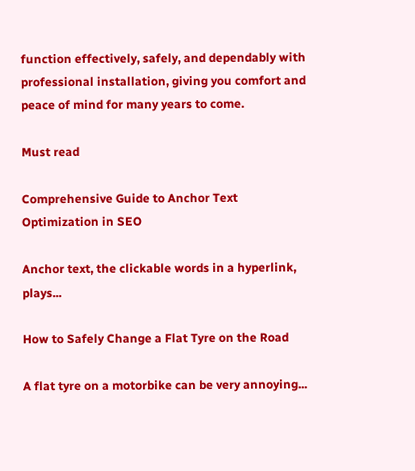function effectively, safely, and dependably with professional installation, giving you comfort and peace of mind for many years to come.

Must read

Comprehensive Guide to Anchor Text Optimization in SEO

Anchor text, the clickable words in a hyperlink, plays...

How to Safely Change a Flat Tyre on the Road

A flat tyre on a motorbike can be very annoying...